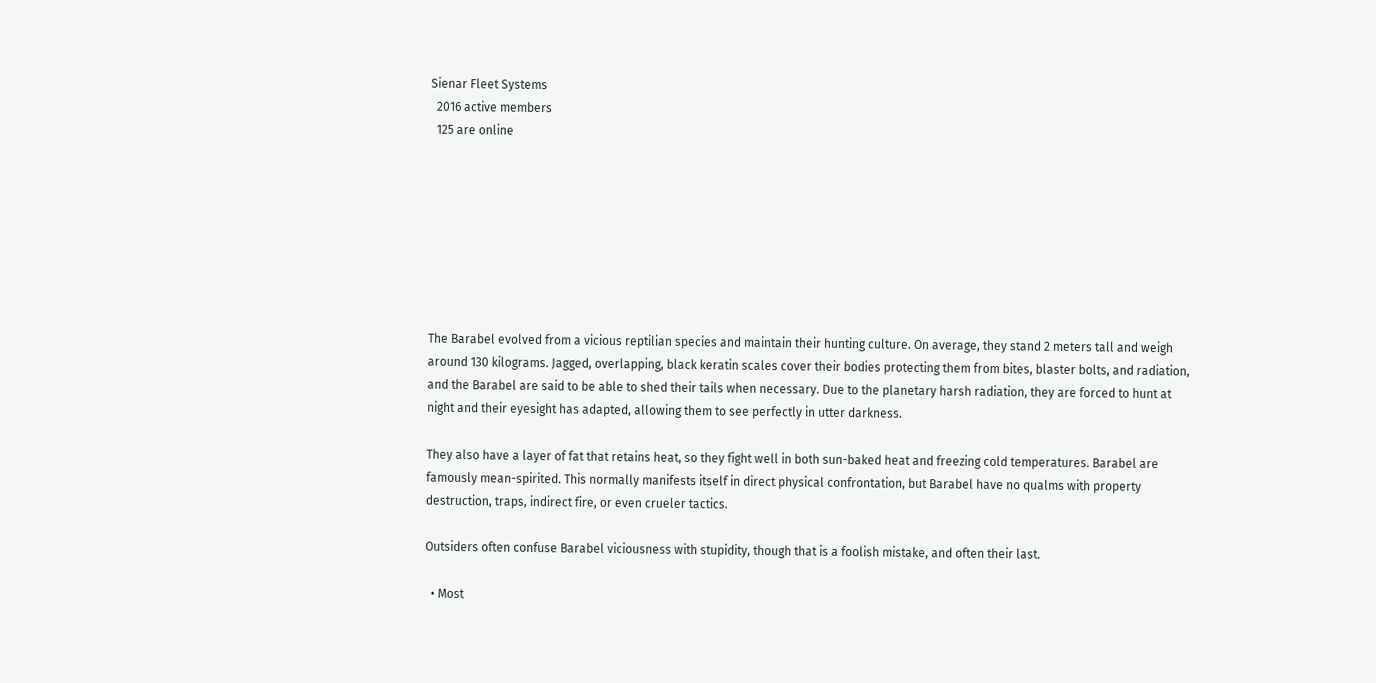Sienar Fleet Systems
  2016 active members
  125 are online








The Barabel evolved from a vicious reptilian species and maintain their hunting culture. On average, they stand 2 meters tall and weigh around 130 kilograms. Jagged, overlapping, black keratin scales cover their bodies protecting them from bites, blaster bolts, and radiation, and the Barabel are said to be able to shed their tails when necessary. Due to the planetary harsh radiation, they are forced to hunt at night and their eyesight has adapted, allowing them to see perfectly in utter darkness.

They also have a layer of fat that retains heat, so they fight well in both sun-baked heat and freezing cold temperatures. Barabel are famously mean-spirited. This normally manifests itself in direct physical confrontation, but Barabel have no qualms with property destruction, traps, indirect fire, or even crueler tactics.

Outsiders often confuse Barabel viciousness with stupidity, though that is a foolish mistake, and often their last.

  • Most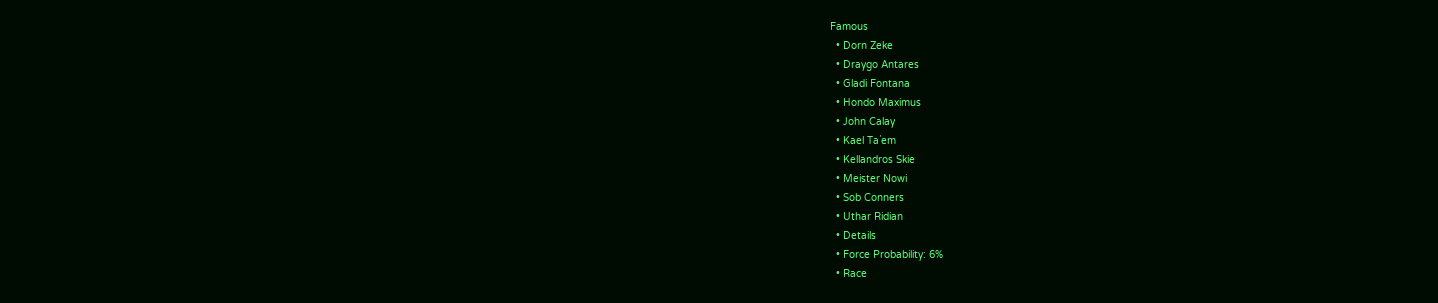Famous
  • Dorn Zeke
  • Draygo Antares
  • Gladi Fontana
  • Hondo Maximus
  • John Calay
  • Kael Ta`em
  • Kellandros Skie
  • Meister Nowi
  • Sob Conners
  • Uthar Ridian
  • Details
  • Force Probability: 6%
  • Race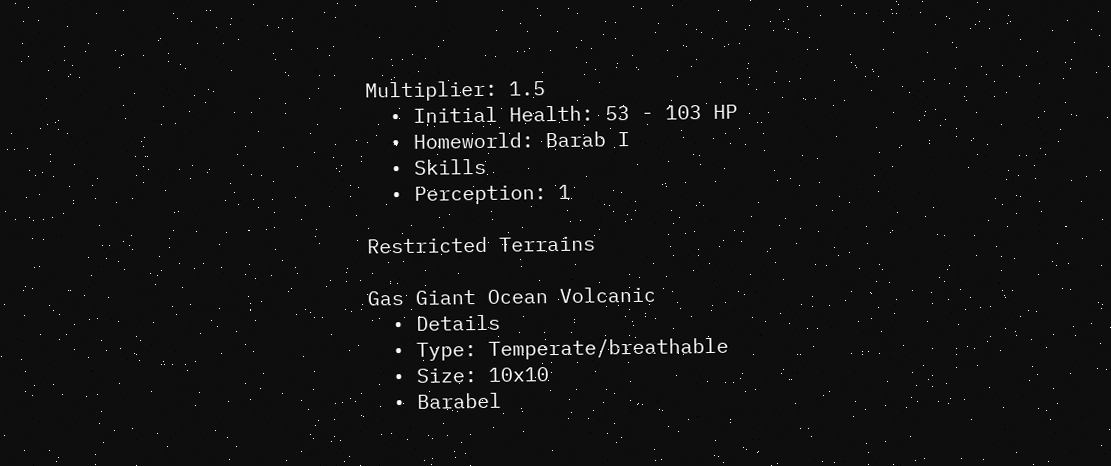Multiplier: 1.5
  • Initial Health: 53 - 103 HP
  • Homeworld: Barab I
  • Skills
  • Perception: 1

Restricted Terrains

Gas Giant Ocean Volcanic
  • Details
  • Type: Temperate/breathable
  • Size: 10x10
  • Barabel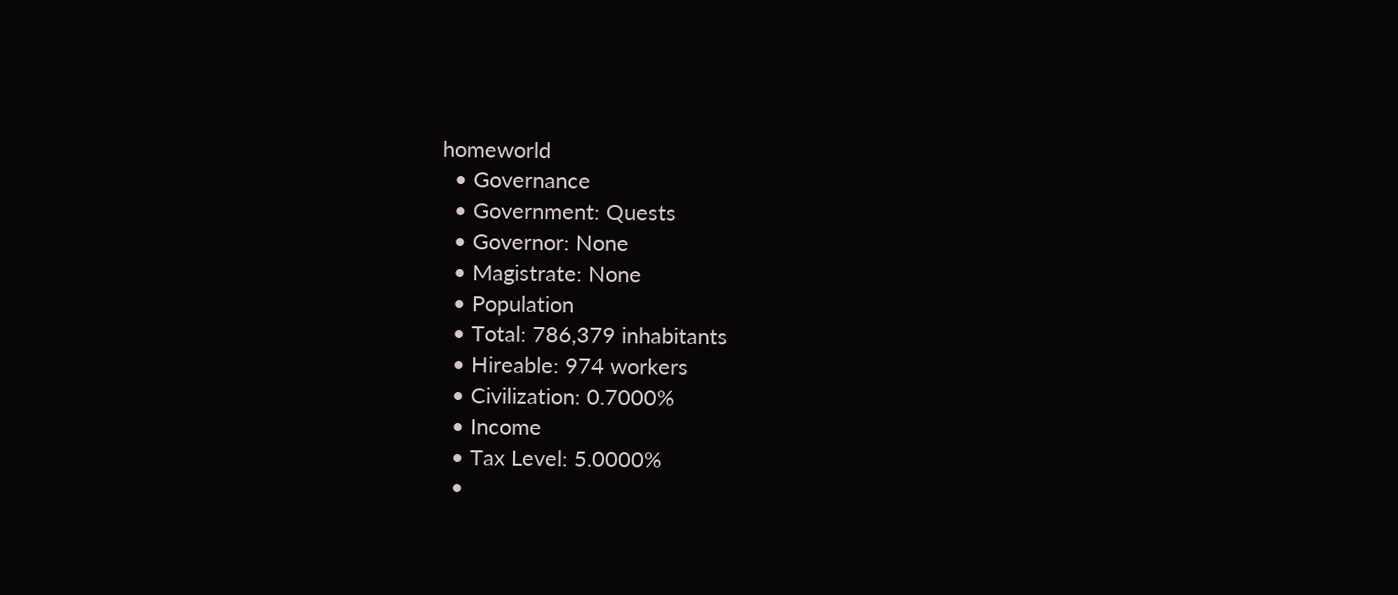homeworld
  • Governance
  • Government: Quests
  • Governor: None
  • Magistrate: None
  • Population
  • Total: 786,379 inhabitants
  • Hireable: 974 workers
  • Civilization: 0.7000%
  • Income
  • Tax Level: 5.0000%
  •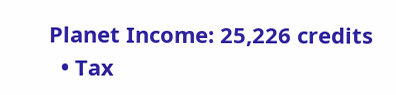Planet Income: 25,226 credits
  • Tax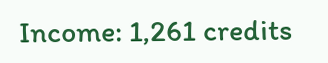Income: 1,261 credits